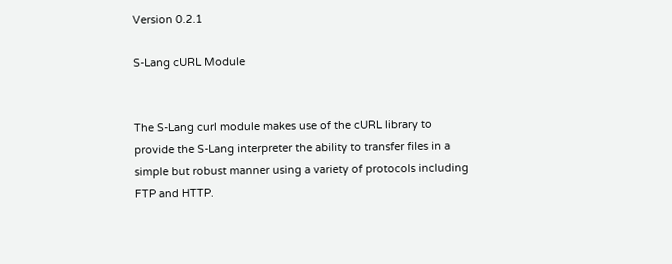Version 0.2.1

S-Lang cURL Module


The S-Lang curl module makes use of the cURL library to provide the S-Lang interpreter the ability to transfer files in a simple but robust manner using a variety of protocols including FTP and HTTP.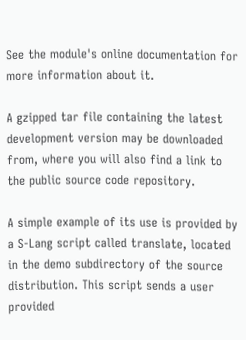See the module's online documentation for more information about it.

A gzipped tar file containing the latest development version may be downloaded from, where you will also find a link to the public source code repository.

A simple example of its use is provided by a S-Lang script called translate, located in the demo subdirectory of the source distribution. This script sends a user provided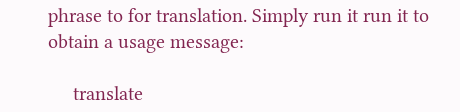phrase to for translation. Simply run it run it to obtain a usage message:

     translate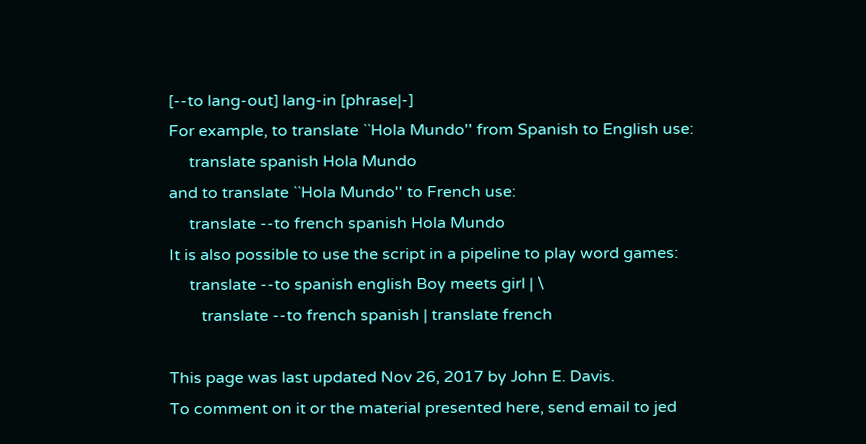[--to lang-out] lang-in [phrase|-]
For example, to translate ``Hola Mundo'' from Spanish to English use:
     translate spanish Hola Mundo
and to translate ``Hola Mundo'' to French use:
     translate --to french spanish Hola Mundo
It is also possible to use the script in a pipeline to play word games:
     translate --to spanish english Boy meets girl | \
        translate --to french spanish | translate french

This page was last updated Nov 26, 2017 by John E. Davis.
To comment on it or the material presented here, send email to jed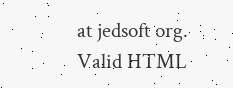at jedsoft org.
Valid HTML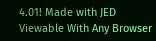4.01! Made with JED Viewable With Any Browser